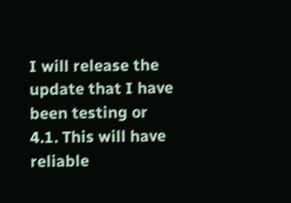I will release the update that I have been testing or 4.1. This will have reliable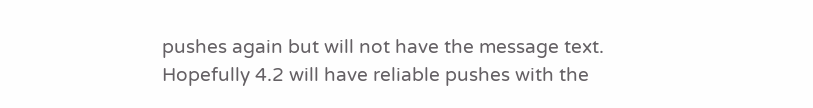pushes again but will not have the message text. Hopefully 4.2 will have reliable pushes with the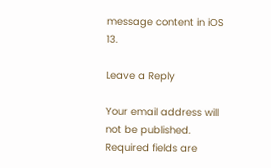message content in iOS 13.

Leave a Reply

Your email address will not be published. Required fields are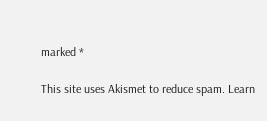marked *

This site uses Akismet to reduce spam. Learn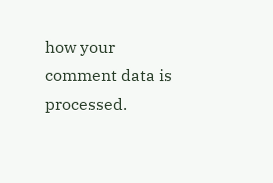how your comment data is processed.